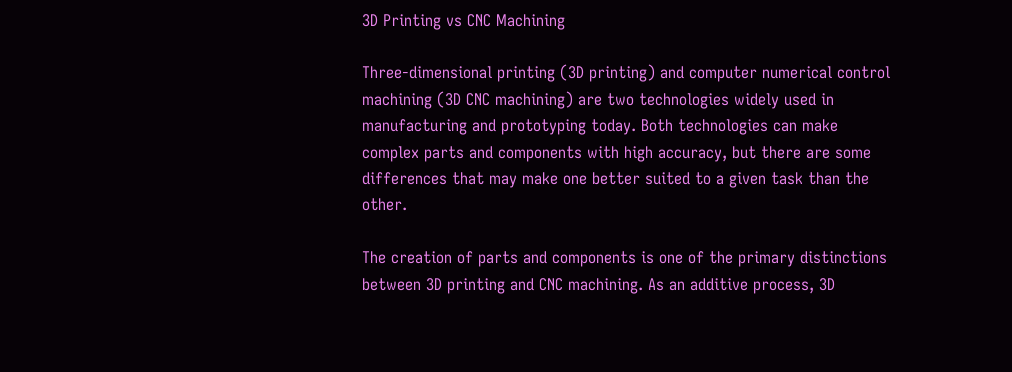3D Printing vs CNC Machining

Three-dimensional printing (3D printing) and computer numerical control machining (3D CNC machining) are two technologies widely used in manufacturing and prototyping today. Both technologies can make complex parts and components with high accuracy, but there are some differences that may make one better suited to a given task than the other.

The creation of parts and components is one of the primary distinctions between 3D printing and CNC machining. As an additive process, 3D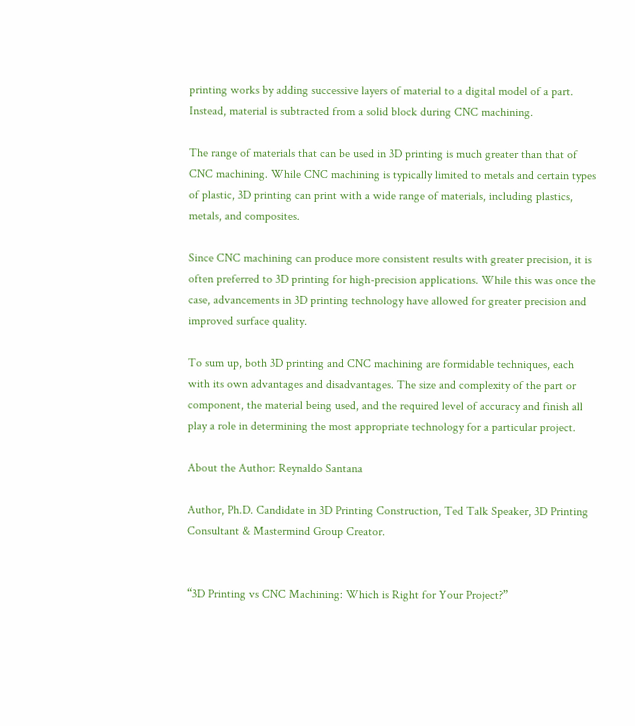printing works by adding successive layers of material to a digital model of a part. Instead, material is subtracted from a solid block during CNC machining.

The range of materials that can be used in 3D printing is much greater than that of CNC machining. While CNC machining is typically limited to metals and certain types of plastic, 3D printing can print with a wide range of materials, including plastics, metals, and composites.

Since CNC machining can produce more consistent results with greater precision, it is often preferred to 3D printing for high-precision applications. While this was once the case, advancements in 3D printing technology have allowed for greater precision and improved surface quality.

To sum up, both 3D printing and CNC machining are formidable techniques, each with its own advantages and disadvantages. The size and complexity of the part or component, the material being used, and the required level of accuracy and finish all play a role in determining the most appropriate technology for a particular project.

About the Author: Reynaldo Santana

Author, Ph.D. Candidate in 3D Printing Construction, Ted Talk Speaker, 3D Printing Consultant & Mastermind Group Creator.


“3D Printing vs CNC Machining: Which is Right for Your Project?”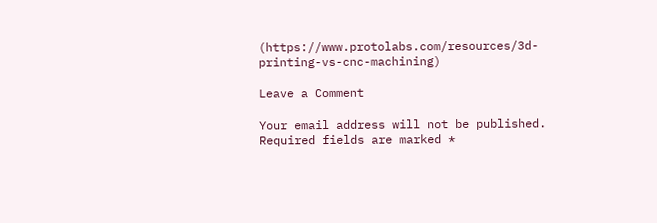(https://www.protolabs.com/resources/3d-printing-vs-cnc-machining)

Leave a Comment

Your email address will not be published. Required fields are marked *